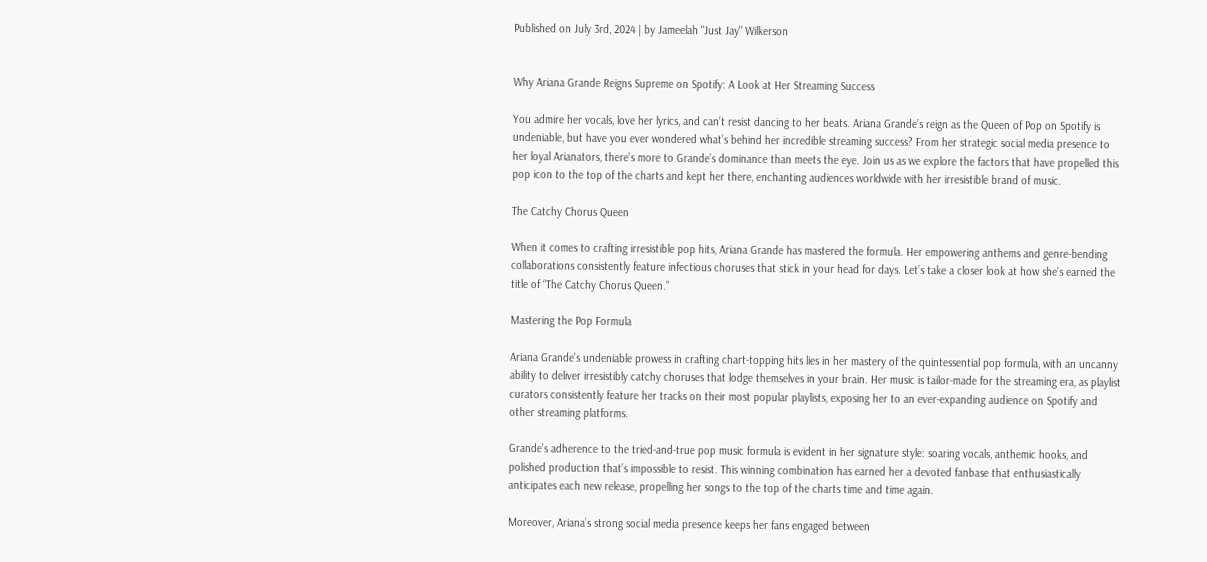Published on July 3rd, 2024 | by Jameelah "Just Jay" Wilkerson


Why Ariana Grande Reigns Supreme on Spotify: A Look at Her Streaming Success

You admire her vocals, love her lyrics, and can’t resist dancing to her beats. Ariana Grande’s reign as the Queen of Pop on Spotify is undeniable, but have you ever wondered what’s behind her incredible streaming success? From her strategic social media presence to her loyal Arianators, there’s more to Grande’s dominance than meets the eye. Join us as we explore the factors that have propelled this pop icon to the top of the charts and kept her there, enchanting audiences worldwide with her irresistible brand of music.

The Catchy Chorus Queen

When it comes to crafting irresistible pop hits, Ariana Grande has mastered the formula. Her empowering anthems and genre-bending collaborations consistently feature infectious choruses that stick in your head for days. Let’s take a closer look at how she’s earned the title of “The Catchy Chorus Queen.”

Mastering the Pop Formula

Ariana Grande’s undeniable prowess in crafting chart-topping hits lies in her mastery of the quintessential pop formula, with an uncanny ability to deliver irresistibly catchy choruses that lodge themselves in your brain. Her music is tailor-made for the streaming era, as playlist curators consistently feature her tracks on their most popular playlists, exposing her to an ever-expanding audience on Spotify and other streaming platforms.

Grande’s adherence to the tried-and-true pop music formula is evident in her signature style: soaring vocals, anthemic hooks, and polished production that’s impossible to resist. This winning combination has earned her a devoted fanbase that enthusiastically anticipates each new release, propelling her songs to the top of the charts time and time again.

Moreover, Ariana’s strong social media presence keeps her fans engaged between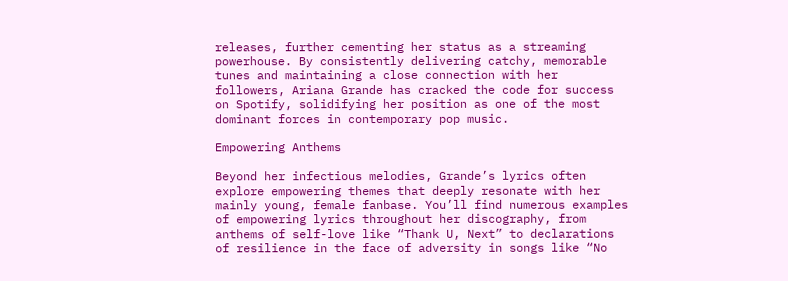releases, further cementing her status as a streaming powerhouse. By consistently delivering catchy, memorable tunes and maintaining a close connection with her followers, Ariana Grande has cracked the code for success on Spotify, solidifying her position as one of the most dominant forces in contemporary pop music.

Empowering Anthems

Beyond her infectious melodies, Grande’s lyrics often explore empowering themes that deeply resonate with her mainly young, female fanbase. You’ll find numerous examples of empowering lyrics throughout her discography, from anthems of self-love like “Thank U, Next” to declarations of resilience in the face of adversity in songs like “No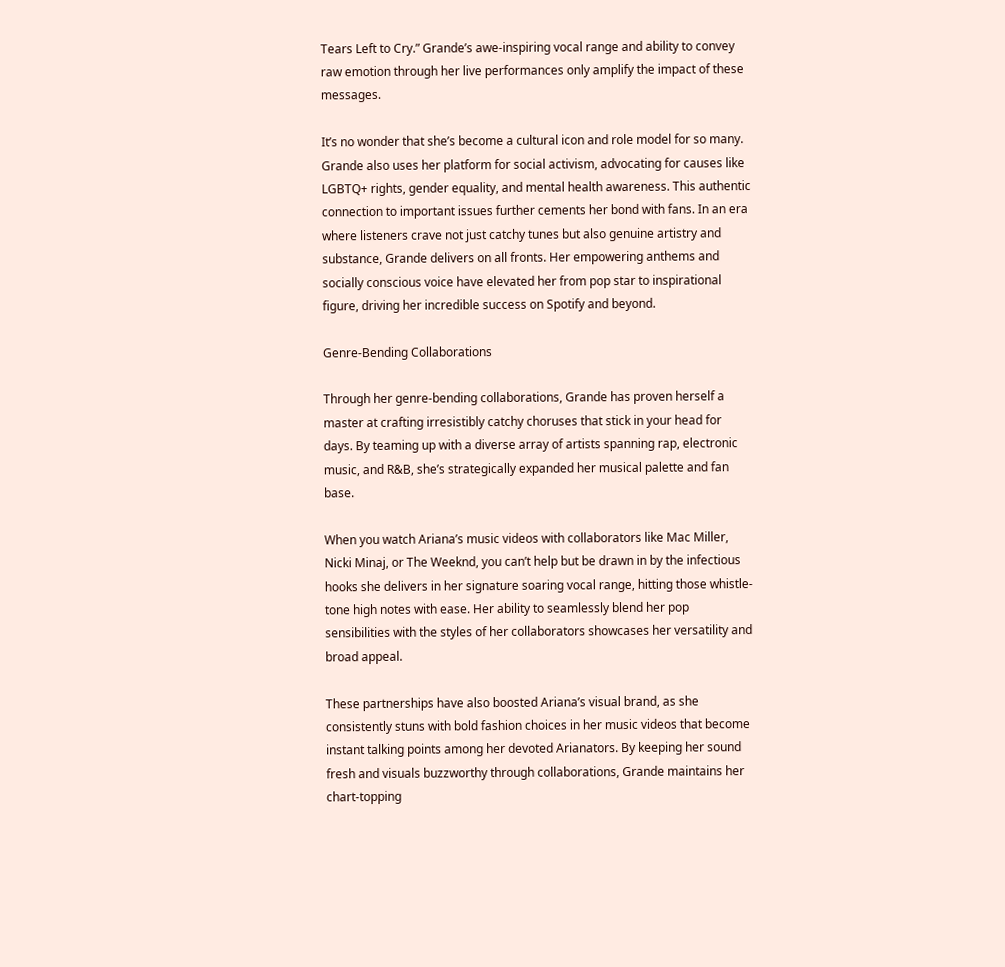Tears Left to Cry.” Grande’s awe-inspiring vocal range and ability to convey raw emotion through her live performances only amplify the impact of these messages.

It’s no wonder that she’s become a cultural icon and role model for so many. Grande also uses her platform for social activism, advocating for causes like LGBTQ+ rights, gender equality, and mental health awareness. This authentic connection to important issues further cements her bond with fans. In an era where listeners crave not just catchy tunes but also genuine artistry and substance, Grande delivers on all fronts. Her empowering anthems and socially conscious voice have elevated her from pop star to inspirational figure, driving her incredible success on Spotify and beyond.

Genre-Bending Collaborations

Through her genre-bending collaborations, Grande has proven herself a master at crafting irresistibly catchy choruses that stick in your head for days. By teaming up with a diverse array of artists spanning rap, electronic music, and R&B, she’s strategically expanded her musical palette and fan base.

When you watch Ariana’s music videos with collaborators like Mac Miller, Nicki Minaj, or The Weeknd, you can’t help but be drawn in by the infectious hooks she delivers in her signature soaring vocal range, hitting those whistle-tone high notes with ease. Her ability to seamlessly blend her pop sensibilities with the styles of her collaborators showcases her versatility and broad appeal.

These partnerships have also boosted Ariana’s visual brand, as she consistently stuns with bold fashion choices in her music videos that become instant talking points among her devoted Arianators. By keeping her sound fresh and visuals buzzworthy through collaborations, Grande maintains her chart-topping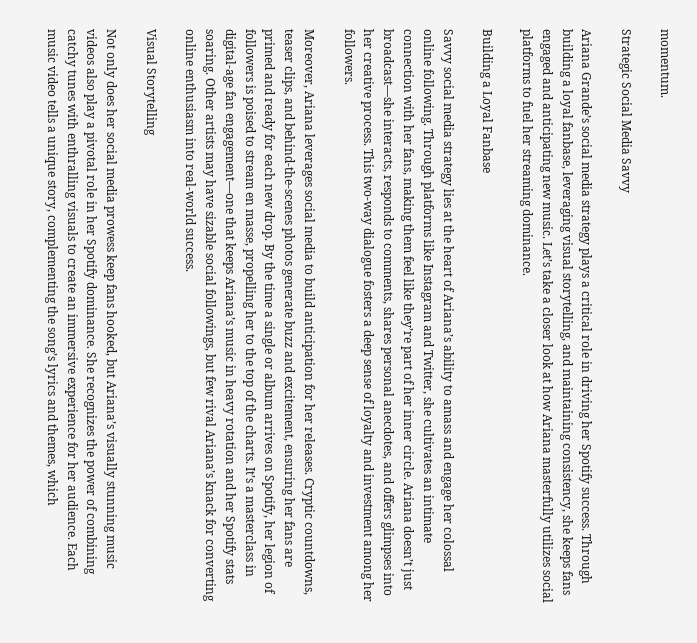momentum.

Strategic Social Media Savvy

Ariana Grande’s social media strategy plays a critical role in driving her Spotify success. Through building a loyal fanbase, leveraging visual storytelling, and maintaining consistency, she keeps fans engaged and anticipating new music. Let’s take a closer look at how Ariana masterfully utilizes social platforms to fuel her streaming dominance.

Building a Loyal Fanbase

Savvy social media strategy lies at the heart of Ariana’s ability to amass and engage her colossal online following. Through platforms like Instagram and Twitter, she cultivates an intimate connection with her fans, making them feel like they’re part of her inner circle. Ariana doesn’t just broadcast—she interacts, responds to comments, shares personal anecdotes, and offers glimpses into her creative process. This two-way dialogue fosters a deep sense of loyalty and investment among her followers.

Moreover, Ariana leverages social media to build anticipation for her releases. Cryptic countdowns, teaser clips, and behind-the-scenes photos generate buzz and excitement, ensuring her fans are primed and ready for each new drop. By the time a single or album arrives on Spotify, her legion of followers is poised to stream en masse, propelling her to the top of the charts. It’s a masterclass in digital-age fan engagement—one that keeps Ariana’s music in heavy rotation and her Spotify stats soaring. Other artists may have sizable social followings, but few rival Ariana’s knack for converting online enthusiasm into real-world success.

Visual Storytelling

Not only does her social media prowess keep fans hooked, but Ariana’s visually stunning music videos also play a pivotal role in her Spotify dominance. She recognizes the power of combining catchy tunes with enthralling visuals to create an immersive experience for her audience. Each music video tells a unique story, complementing the song’s lyrics and themes, which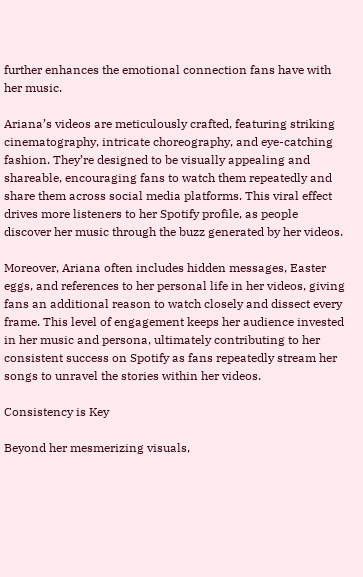further enhances the emotional connection fans have with her music.

Ariana’s videos are meticulously crafted, featuring striking cinematography, intricate choreography, and eye-catching fashion. They’re designed to be visually appealing and shareable, encouraging fans to watch them repeatedly and share them across social media platforms. This viral effect drives more listeners to her Spotify profile, as people discover her music through the buzz generated by her videos.

Moreover, Ariana often includes hidden messages, Easter eggs, and references to her personal life in her videos, giving fans an additional reason to watch closely and dissect every frame. This level of engagement keeps her audience invested in her music and persona, ultimately contributing to her consistent success on Spotify as fans repeatedly stream her songs to unravel the stories within her videos.

Consistency is Key

Beyond her mesmerizing visuals,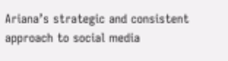Ariana’s strategic and consistent approach to social media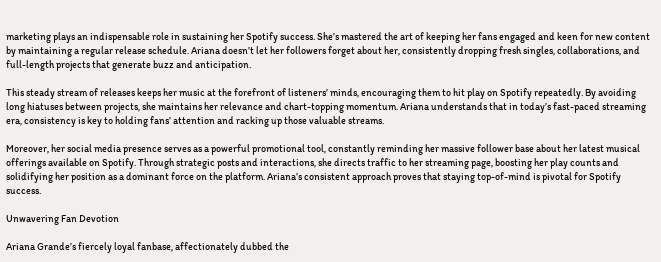marketing plays an indispensable role in sustaining her Spotify success. She’s mastered the art of keeping her fans engaged and keen for new content by maintaining a regular release schedule. Ariana doesn’t let her followers forget about her, consistently dropping fresh singles, collaborations, and full-length projects that generate buzz and anticipation.

This steady stream of releases keeps her music at the forefront of listeners’ minds, encouraging them to hit play on Spotify repeatedly. By avoiding long hiatuses between projects, she maintains her relevance and chart-topping momentum. Ariana understands that in today’s fast-paced streaming era, consistency is key to holding fans’ attention and racking up those valuable streams.

Moreover, her social media presence serves as a powerful promotional tool, constantly reminding her massive follower base about her latest musical offerings available on Spotify. Through strategic posts and interactions, she directs traffic to her streaming page, boosting her play counts and solidifying her position as a dominant force on the platform. Ariana’s consistent approach proves that staying top-of-mind is pivotal for Spotify success.

Unwavering Fan Devotion

Ariana Grande’s fiercely loyal fanbase, affectionately dubbed the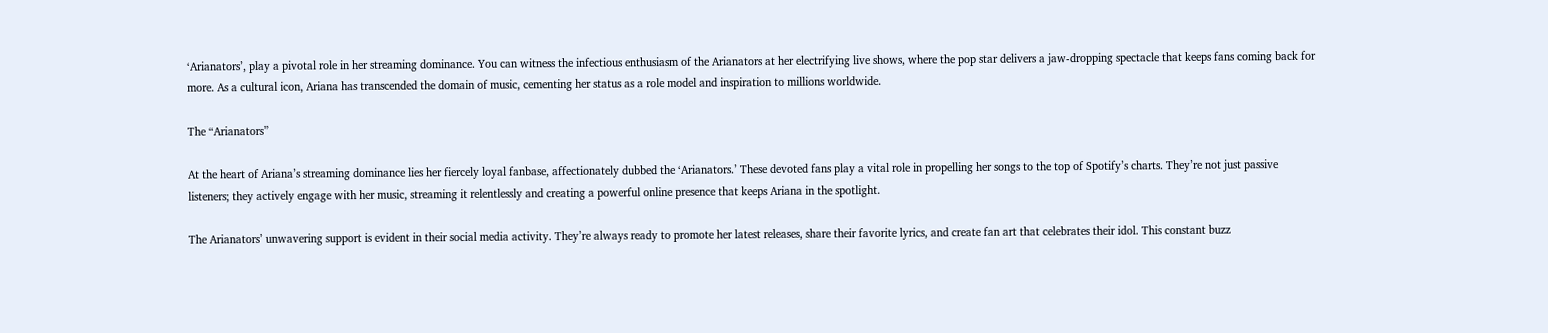‘Arianators’, play a pivotal role in her streaming dominance. You can witness the infectious enthusiasm of the Arianators at her electrifying live shows, where the pop star delivers a jaw-dropping spectacle that keeps fans coming back for more. As a cultural icon, Ariana has transcended the domain of music, cementing her status as a role model and inspiration to millions worldwide.

The “Arianators”

At the heart of Ariana’s streaming dominance lies her fiercely loyal fanbase, affectionately dubbed the ‘Arianators.’ These devoted fans play a vital role in propelling her songs to the top of Spotify’s charts. They’re not just passive listeners; they actively engage with her music, streaming it relentlessly and creating a powerful online presence that keeps Ariana in the spotlight.

The Arianators’ unwavering support is evident in their social media activity. They’re always ready to promote her latest releases, share their favorite lyrics, and create fan art that celebrates their idol. This constant buzz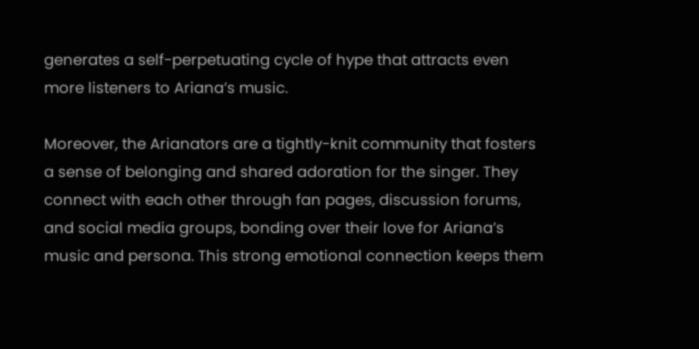generates a self-perpetuating cycle of hype that attracts even more listeners to Ariana’s music.

Moreover, the Arianators are a tightly-knit community that fosters a sense of belonging and shared adoration for the singer. They connect with each other through fan pages, discussion forums, and social media groups, bonding over their love for Ariana’s music and persona. This strong emotional connection keeps them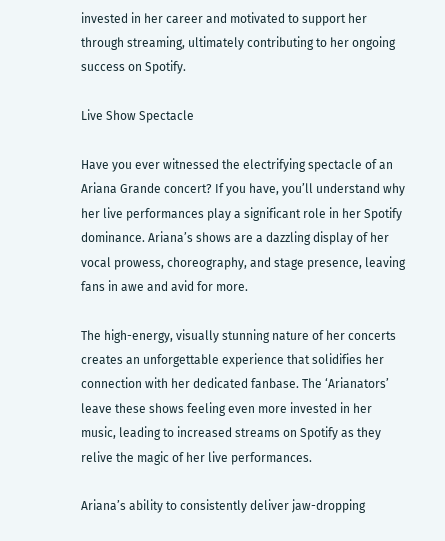invested in her career and motivated to support her through streaming, ultimately contributing to her ongoing success on Spotify.

Live Show Spectacle

Have you ever witnessed the electrifying spectacle of an Ariana Grande concert? If you have, you’ll understand why her live performances play a significant role in her Spotify dominance. Ariana’s shows are a dazzling display of her vocal prowess, choreography, and stage presence, leaving fans in awe and avid for more.

The high-energy, visually stunning nature of her concerts creates an unforgettable experience that solidifies her connection with her dedicated fanbase. The ‘Arianators’ leave these shows feeling even more invested in her music, leading to increased streams on Spotify as they relive the magic of her live performances.

Ariana’s ability to consistently deliver jaw-dropping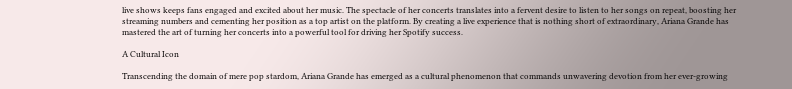live shows keeps fans engaged and excited about her music. The spectacle of her concerts translates into a fervent desire to listen to her songs on repeat, boosting her streaming numbers and cementing her position as a top artist on the platform. By creating a live experience that is nothing short of extraordinary, Ariana Grande has mastered the art of turning her concerts into a powerful tool for driving her Spotify success.

A Cultural Icon

Transcending the domain of mere pop stardom, Ariana Grande has emerged as a cultural phenomenon that commands unwavering devotion from her ever-growing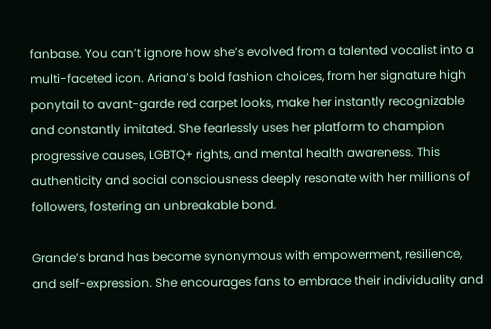fanbase. You can’t ignore how she’s evolved from a talented vocalist into a multi-faceted icon. Ariana’s bold fashion choices, from her signature high ponytail to avant-garde red carpet looks, make her instantly recognizable and constantly imitated. She fearlessly uses her platform to champion progressive causes, LGBTQ+ rights, and mental health awareness. This authenticity and social consciousness deeply resonate with her millions of followers, fostering an unbreakable bond.

Grande’s brand has become synonymous with empowerment, resilience, and self-expression. She encourages fans to embrace their individuality and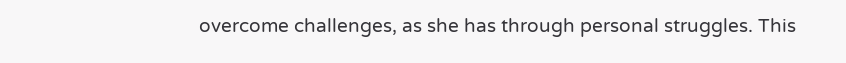overcome challenges, as she has through personal struggles. This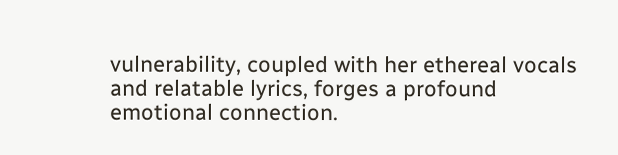vulnerability, coupled with her ethereal vocals and relatable lyrics, forges a profound emotional connection.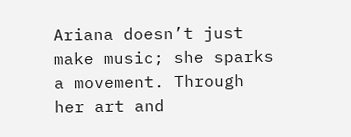Ariana doesn’t just make music; she sparks a movement. Through her art and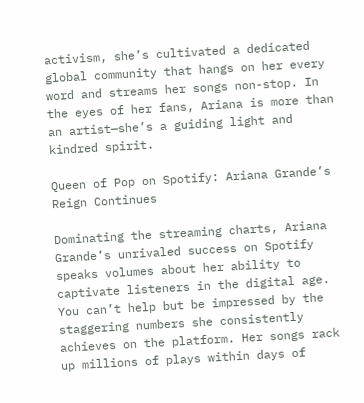activism, she’s cultivated a dedicated global community that hangs on her every word and streams her songs non-stop. In the eyes of her fans, Ariana is more than an artist—she’s a guiding light and kindred spirit.

Queen of Pop on Spotify: Ariana Grande’s Reign Continues

Dominating the streaming charts, Ariana Grande’s unrivaled success on Spotify speaks volumes about her ability to captivate listeners in the digital age. You can’t help but be impressed by the staggering numbers she consistently achieves on the platform. Her songs rack up millions of plays within days of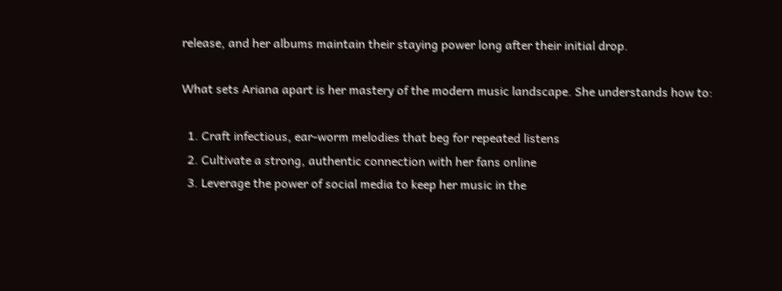release, and her albums maintain their staying power long after their initial drop.

What sets Ariana apart is her mastery of the modern music landscape. She understands how to:

  1. Craft infectious, ear-worm melodies that beg for repeated listens
  2. Cultivate a strong, authentic connection with her fans online
  3. Leverage the power of social media to keep her music in the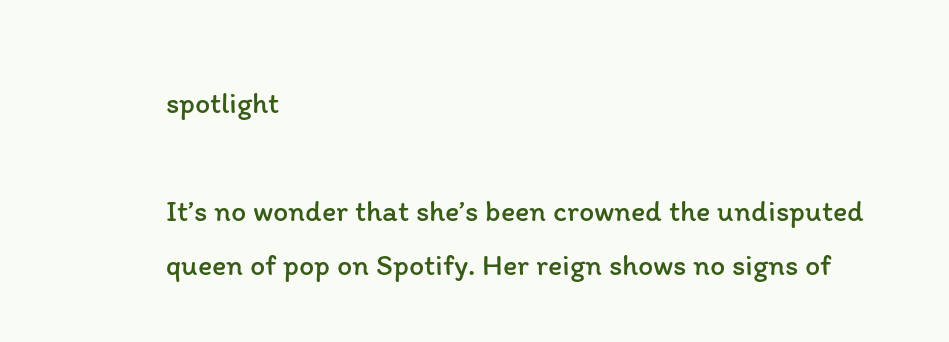spotlight

It’s no wonder that she’s been crowned the undisputed queen of pop on Spotify. Her reign shows no signs of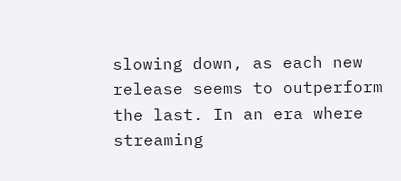slowing down, as each new release seems to outperform the last. In an era where streaming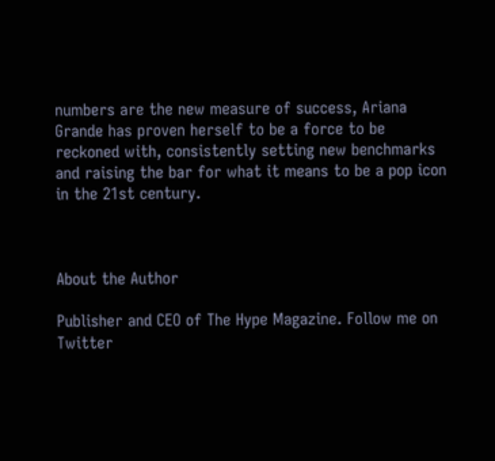numbers are the new measure of success, Ariana Grande has proven herself to be a force to be reckoned with, consistently setting new benchmarks and raising the bar for what it means to be a pop icon in the 21st century.



About the Author

Publisher and CEO of The Hype Magazine. Follow me on Twitter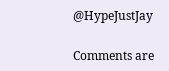@HypeJustJay

Comments are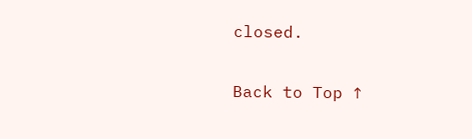closed.

Back to Top ↑